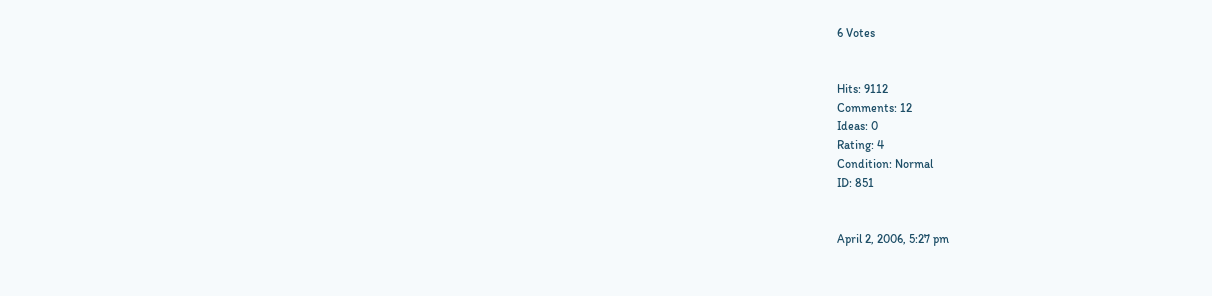6 Votes


Hits: 9112
Comments: 12
Ideas: 0
Rating: 4
Condition: Normal
ID: 851


April 2, 2006, 5:27 pm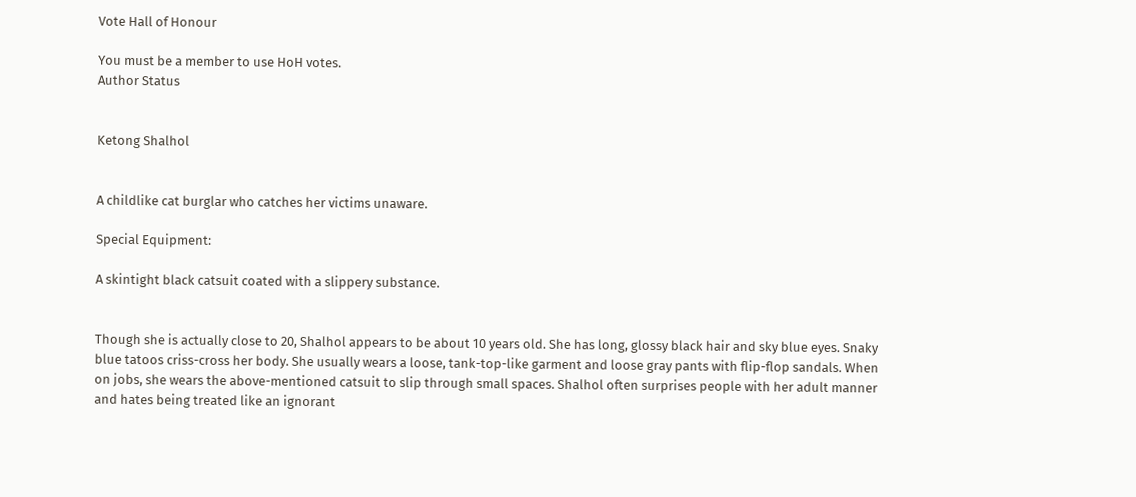Vote Hall of Honour

You must be a member to use HoH votes.
Author Status


Ketong Shalhol


A childlike cat burglar who catches her victims unaware.

Special Equipment:

A skintight black catsuit coated with a slippery substance.


Though she is actually close to 20, Shalhol appears to be about 10 years old. She has long, glossy black hair and sky blue eyes. Snaky blue tatoos criss-cross her body. She usually wears a loose, tank-top-like garment and loose gray pants with flip-flop sandals. When on jobs, she wears the above-mentioned catsuit to slip through small spaces. Shalhol often surprises people with her adult manner and hates being treated like an ignorant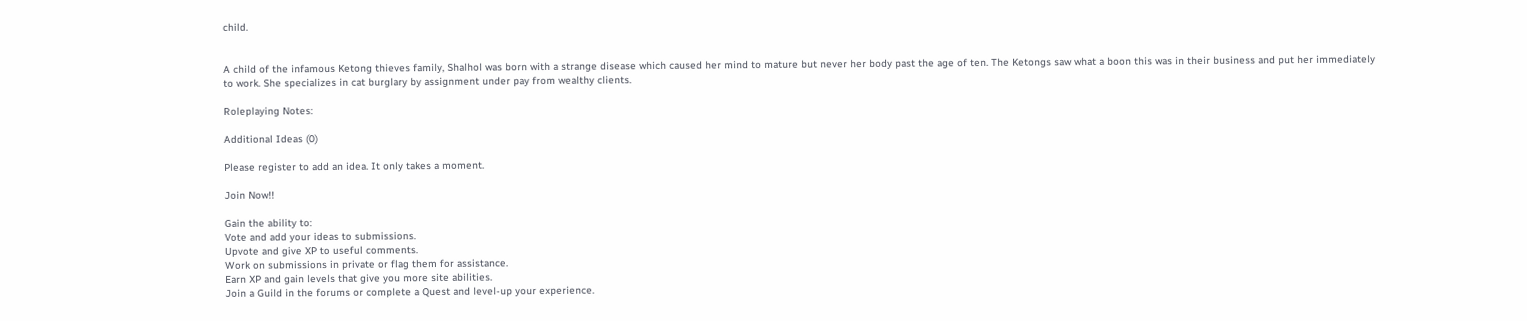child.


A child of the infamous Ketong thieves family, Shalhol was born with a strange disease which caused her mind to mature but never her body past the age of ten. The Ketongs saw what a boon this was in their business and put her immediately to work. She specializes in cat burglary by assignment under pay from wealthy clients.

Roleplaying Notes:

Additional Ideas (0)

Please register to add an idea. It only takes a moment.

Join Now!!

Gain the ability to:
Vote and add your ideas to submissions.
Upvote and give XP to useful comments.
Work on submissions in private or flag them for assistance.
Earn XP and gain levels that give you more site abilities.
Join a Guild in the forums or complete a Quest and level-up your experience.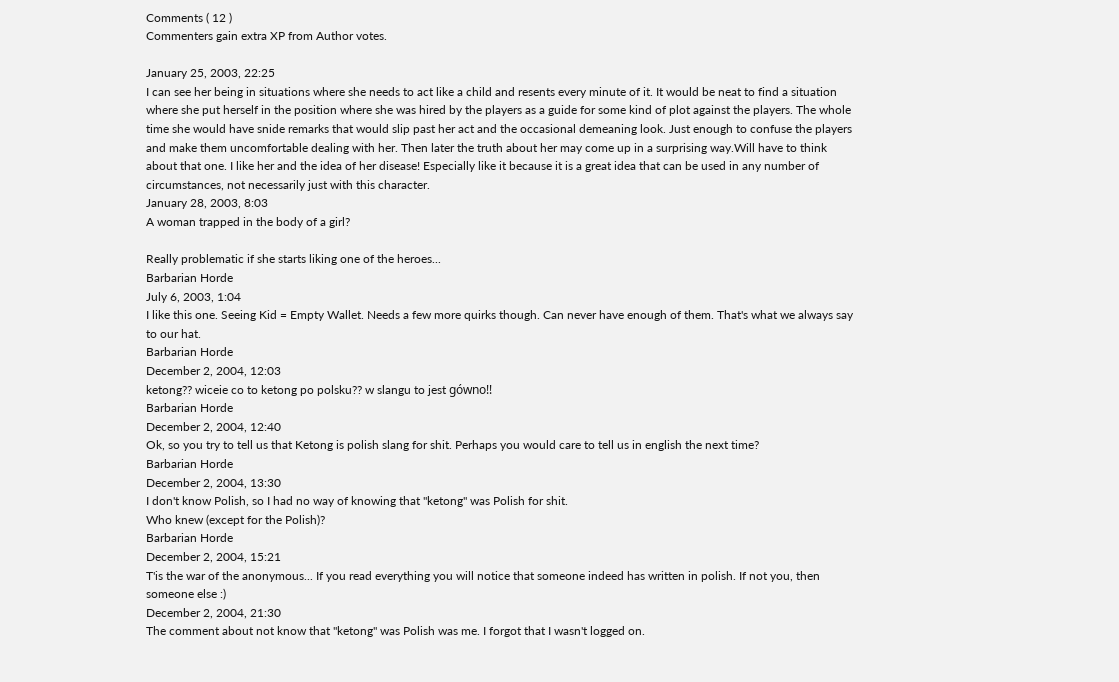Comments ( 12 )
Commenters gain extra XP from Author votes.

January 25, 2003, 22:25
I can see her being in situations where she needs to act like a child and resents every minute of it. It would be neat to find a situation where she put herself in the position where she was hired by the players as a guide for some kind of plot against the players. The whole time she would have snide remarks that would slip past her act and the occasional demeaning look. Just enough to confuse the players and make them uncomfortable dealing with her. Then later the truth about her may come up in a surprising way.Will have to think about that one. I like her and the idea of her disease! Especially like it because it is a great idea that can be used in any number of circumstances, not necessarily just with this character.
January 28, 2003, 8:03
A woman trapped in the body of a girl?

Really problematic if she starts liking one of the heroes...
Barbarian Horde
July 6, 2003, 1:04
I like this one. Seeing Kid = Empty Wallet. Needs a few more quirks though. Can never have enough of them. That's what we always say to our hat.
Barbarian Horde
December 2, 2004, 12:03
ketong?? wiceie co to ketong po polsku?? w slangu to jest gówno!!
Barbarian Horde
December 2, 2004, 12:40
Ok, so you try to tell us that Ketong is polish slang for shit. Perhaps you would care to tell us in english the next time?
Barbarian Horde
December 2, 2004, 13:30
I don't know Polish, so I had no way of knowing that "ketong" was Polish for shit.
Who knew (except for the Polish)?
Barbarian Horde
December 2, 2004, 15:21
T'is the war of the anonymous... If you read everything you will notice that someone indeed has written in polish. If not you, then someone else :)
December 2, 2004, 21:30
The comment about not know that "ketong" was Polish was me. I forgot that I wasn't logged on.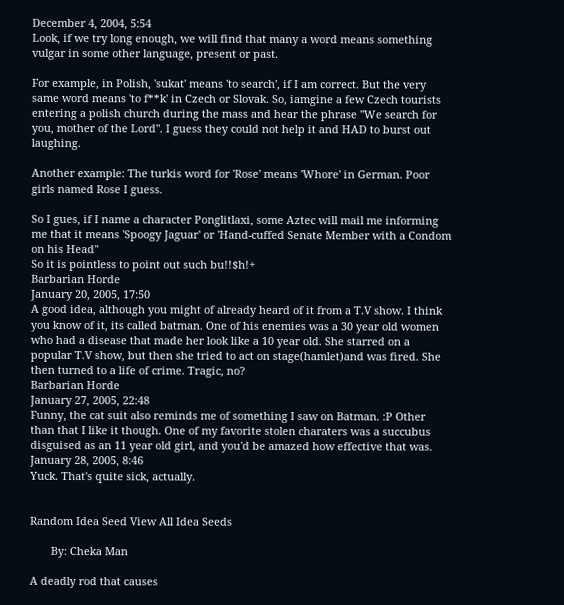December 4, 2004, 5:54
Look, if we try long enough, we will find that many a word means something vulgar in some other language, present or past.

For example, in Polish, 'sukat' means 'to search', if I am correct. But the very same word means 'to f**k' in Czech or Slovak. So, iamgine a few Czech tourists entering a polish church during the mass and hear the phrase "We search for you, mother of the Lord". I guess they could not help it and HAD to burst out laughing.

Another example: The turkis word for 'Rose' means 'Whore' in German. Poor girls named Rose I guess.

So I gues, if I name a character Ponglitlaxi, some Aztec will mail me informing me that it means 'Spoogy Jaguar' or 'Hand-cuffed Senate Member with a Condom on his Head"
So it is pointless to point out such bu!!$h!+
Barbarian Horde
January 20, 2005, 17:50
A good idea, although you might of already heard of it from a T.V show. I think you know of it, its called batman. One of his enemies was a 30 year old women who had a disease that made her look like a 10 year old. She starred on a popular T.V show, but then she tried to act on stage(hamlet)and was fired. She then turned to a life of crime. Tragic, no?
Barbarian Horde
January 27, 2005, 22:48
Funny, the cat suit also reminds me of something I saw on Batman. :P Other than that I like it though. One of my favorite stolen charaters was a succubus disguised as an 11 year old girl, and you'd be amazed how effective that was.
January 28, 2005, 8:46
Yuck. That's quite sick, actually.


Random Idea Seed View All Idea Seeds

       By: Cheka Man

A deadly rod that causes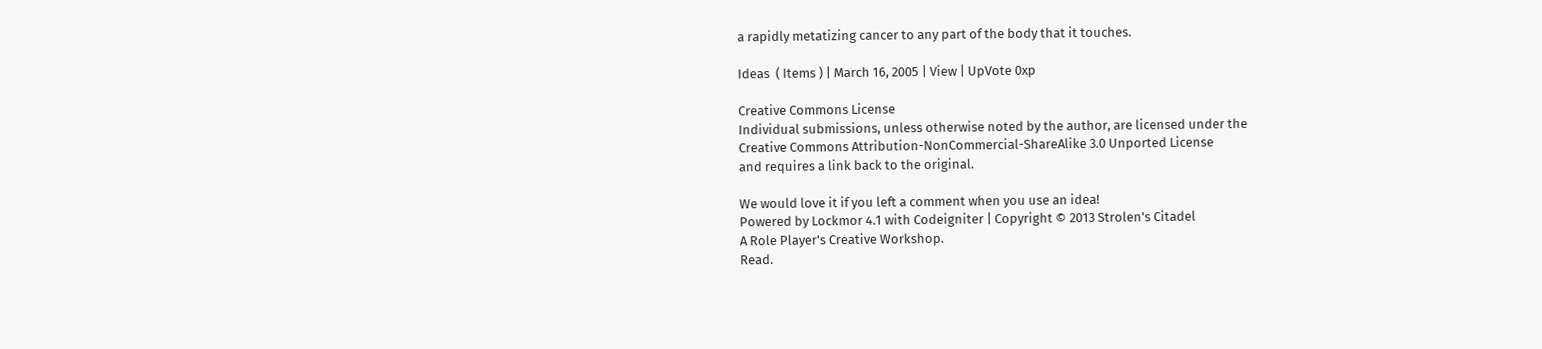a rapidly metatizing cancer to any part of the body that it touches.

Ideas  ( Items ) | March 16, 2005 | View | UpVote 0xp

Creative Commons License
Individual submissions, unless otherwise noted by the author, are licensed under the
Creative Commons Attribution-NonCommercial-ShareAlike 3.0 Unported License
and requires a link back to the original.

We would love it if you left a comment when you use an idea!
Powered by Lockmor 4.1 with Codeigniter | Copyright © 2013 Strolen's Citadel
A Role Player's Creative Workshop.
Read.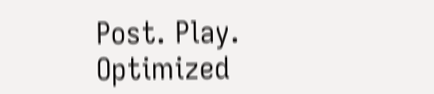Post. Play.
Optimized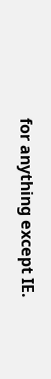for anything except IE.